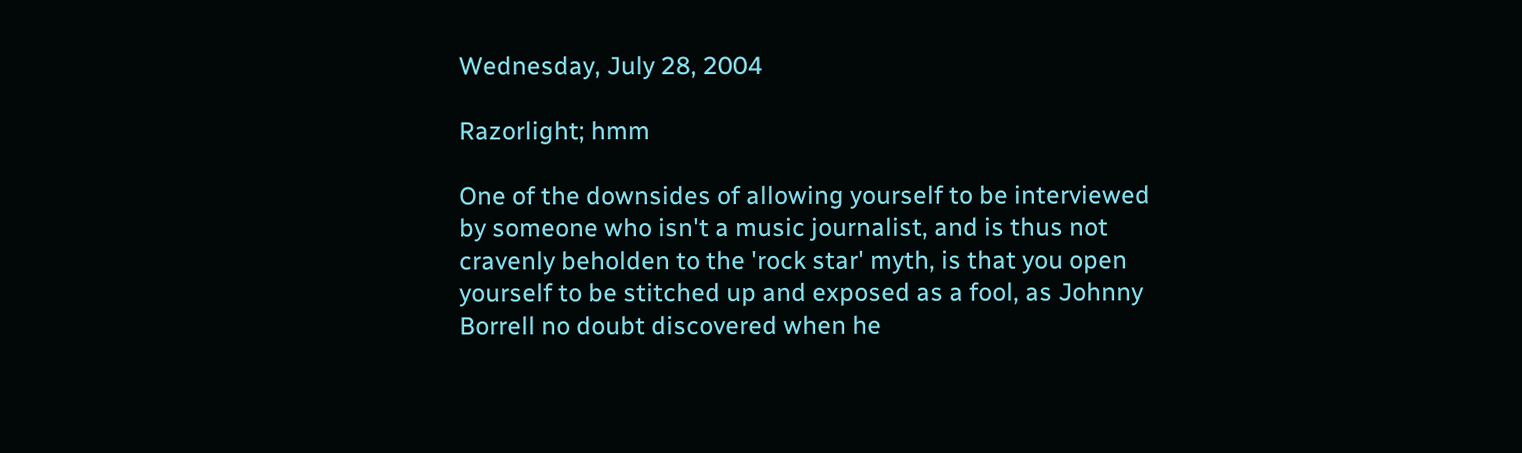Wednesday, July 28, 2004

Razorlight; hmm

One of the downsides of allowing yourself to be interviewed by someone who isn't a music journalist, and is thus not cravenly beholden to the 'rock star' myth, is that you open yourself to be stitched up and exposed as a fool, as Johnny Borrell no doubt discovered when he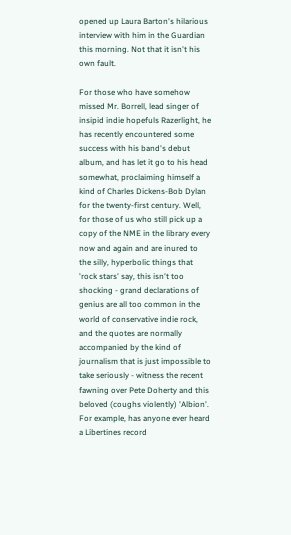opened up Laura Barton's hilarious interview with him in the Guardian this morning. Not that it isn't his own fault.

For those who have somehow missed Mr. Borrell, lead singer of insipid indie hopefuls Razerlight, he has recently encountered some success with his band's debut album, and has let it go to his head somewhat, proclaiming himself a kind of Charles Dickens-Bob Dylan for the twenty-first century. Well, for those of us who still pick up a copy of the NME in the library every now and again and are inured to the silly, hyperbolic things that 'rock stars' say, this isn't too shocking - grand declarations of genius are all too common in the world of conservative indie rock, and the quotes are normally accompanied by the kind of journalism that is just impossible to take seriously - witness the recent fawning over Pete Doherty and this beloved (coughs violently) 'Albion'. For example, has anyone ever heard a Libertines record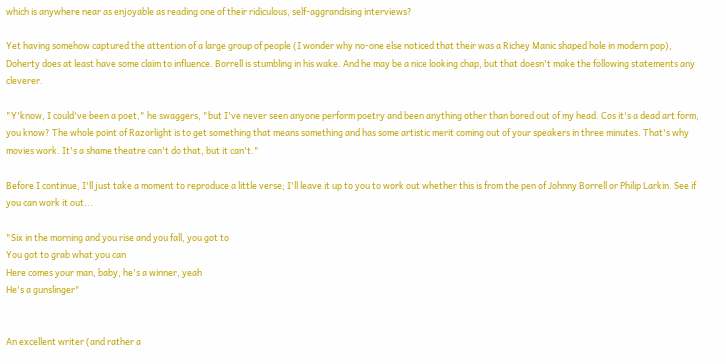which is anywhere near as enjoyable as reading one of their ridiculous, self-aggrandising interviews?

Yet having somehow captured the attention of a large group of people (I wonder why no-one else noticed that their was a Richey Manic shaped hole in modern pop), Doherty does at least have some claim to influence. Borrell is stumbling in his wake. And he may be a nice looking chap, but that doesn't make the following statements any cleverer.

"Y'know, I could've been a poet," he swaggers, "but I've never seen anyone perform poetry and been anything other than bored out of my head. Cos it's a dead art form, you know? The whole point of Razorlight is to get something that means something and has some artistic merit coming out of your speakers in three minutes. That's why movies work. It's a shame theatre can't do that, but it can't."

Before I continue, I'll just take a moment to reproduce a little verse; I'll leave it up to you to work out whether this is from the pen of Johnny Borrell or Philip Larkin. See if you can work it out...

"Six in the morning and you rise and you fall, you got to
You got to grab what you can
Here comes your man, baby, he's a winner, yeah
He's a gunslinger"


An excellent writer (and rather a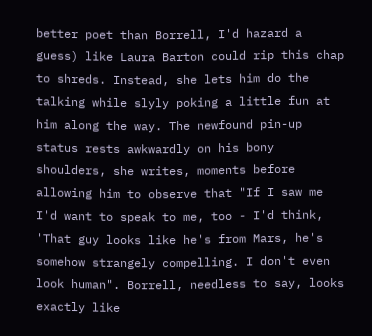better poet than Borrell, I'd hazard a guess) like Laura Barton could rip this chap to shreds. Instead, she lets him do the talking while slyly poking a little fun at him along the way. The newfound pin-up status rests awkwardly on his bony shoulders, she writes, moments before allowing him to observe that "If I saw me I'd want to speak to me, too - I'd think, 'That guy looks like he's from Mars, he's somehow strangely compelling. I don't even look human". Borrell, needless to say, looks exactly like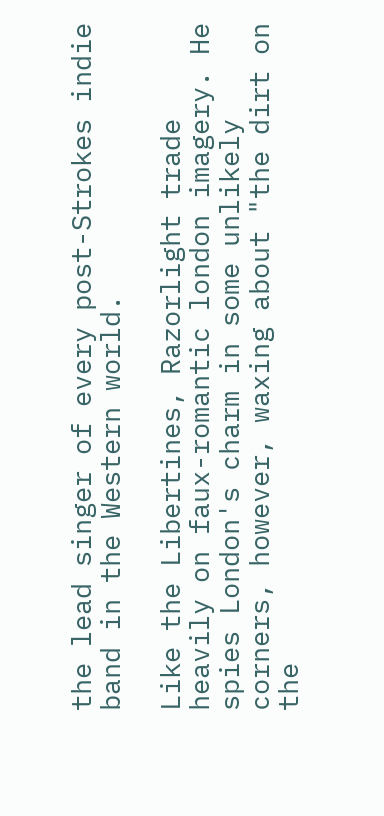the lead singer of every post-Strokes indie band in the Western world.

Like the Libertines, Razorlight trade heavily on faux-romantic london imagery. He spies London's charm in some unlikely corners, however, waxing about "the dirt on the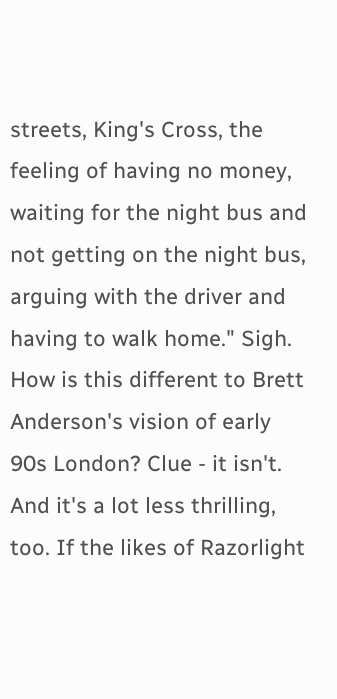streets, King's Cross, the feeling of having no money, waiting for the night bus and not getting on the night bus, arguing with the driver and having to walk home." Sigh. How is this different to Brett Anderson's vision of early 90s London? Clue - it isn't. And it's a lot less thrilling, too. If the likes of Razorlight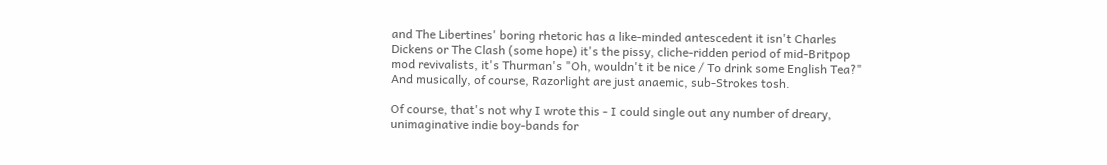and The Libertines' boring rhetoric has a like-minded antescedent it isn't Charles Dickens or The Clash (some hope) it's the pissy, cliche-ridden period of mid-Britpop mod revivalists, it's Thurman's "Oh, wouldn't it be nice / To drink some English Tea?" And musically, of course, Razorlight are just anaemic, sub-Strokes tosh.

Of course, that's not why I wrote this - I could single out any number of dreary, unimaginative indie boy-bands for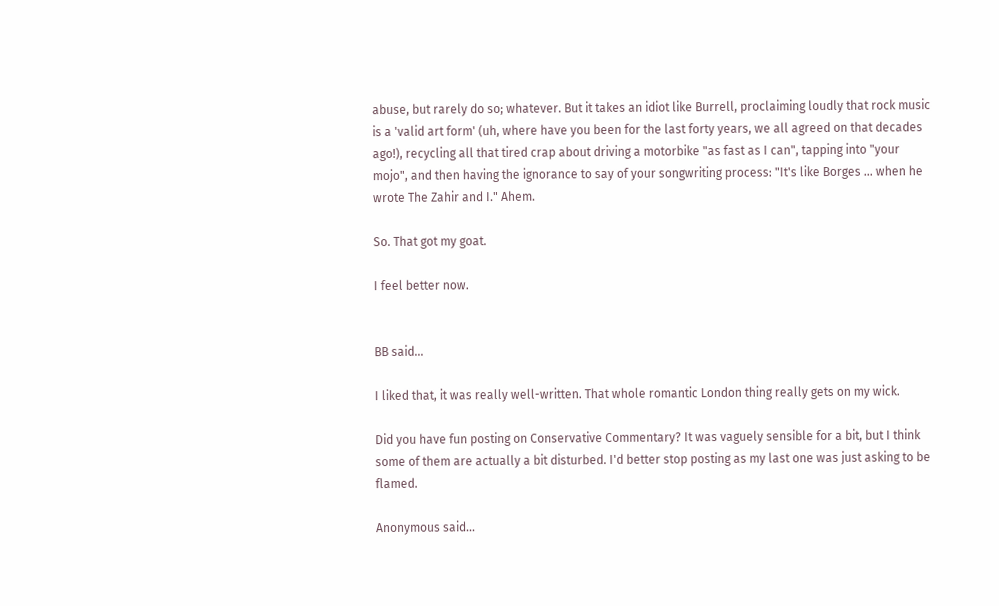abuse, but rarely do so; whatever. But it takes an idiot like Burrell, proclaiming loudly that rock music is a 'valid art form' (uh, where have you been for the last forty years, we all agreed on that decades ago!), recycling all that tired crap about driving a motorbike "as fast as I can", tapping into "your mojo", and then having the ignorance to say of your songwriting process: "It's like Borges ... when he wrote The Zahir and I." Ahem.

So. That got my goat.

I feel better now.


BB said...

I liked that, it was really well-written. That whole romantic London thing really gets on my wick.

Did you have fun posting on Conservative Commentary? It was vaguely sensible for a bit, but I think some of them are actually a bit disturbed. I'd better stop posting as my last one was just asking to be flamed.

Anonymous said...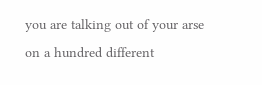you are talking out of your arse on a hundred different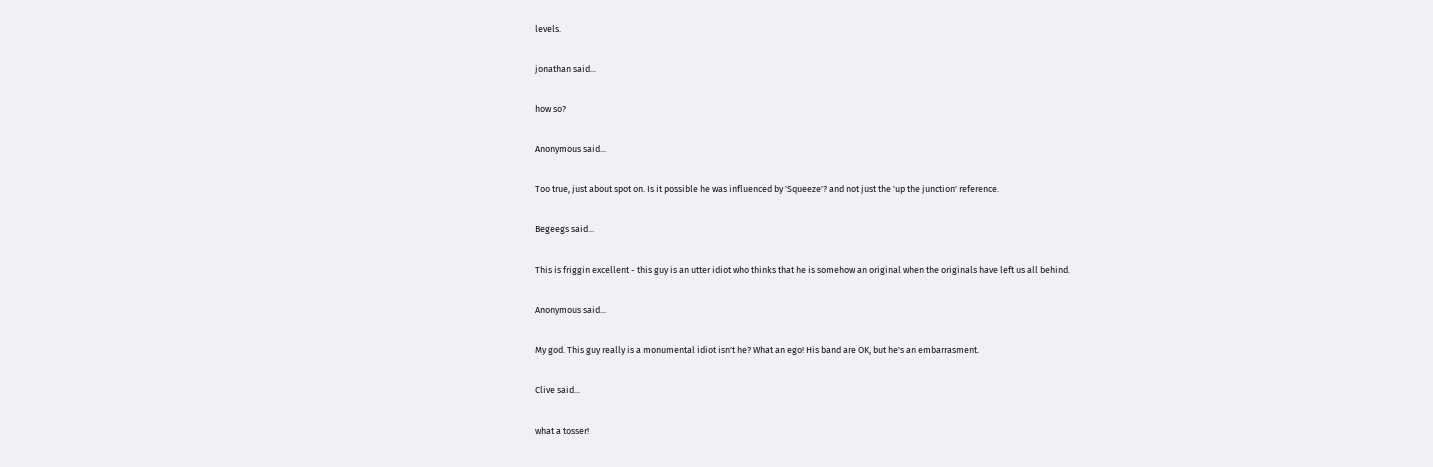levels.

jonathan said...

how so?

Anonymous said...

Too true, just about spot on. Is it possible he was influenced by 'Squeeze'? and not just the 'up the junction' reference.

Begeegs said...

This is friggin excellent - this guy is an utter idiot who thinks that he is somehow an original when the originals have left us all behind.

Anonymous said...

My god. This guy really is a monumental idiot isn't he? What an ego! His band are OK, but he's an embarrasment.

Clive said...

what a tosser!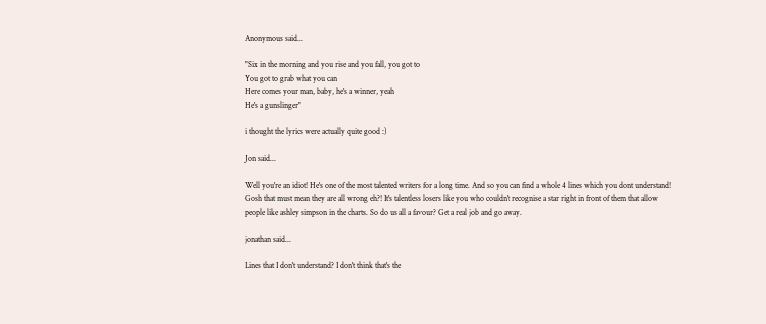Anonymous said...

"Six in the morning and you rise and you fall, you got to
You got to grab what you can
Here comes your man, baby, he's a winner, yeah
He's a gunslinger"

i thought the lyrics were actually quite good :)

Jon said...

Well you're an idiot! He's one of the most talented writers for a long time. And so you can find a whole 4 lines which you dont understand! Gosh that must mean they are all wrong eh?! It's talentless losers like you who couldn't recognise a star right in front of them that allow people like ashley simpson in the charts. So do us all a favour? Get a real job and go away.

jonathan said...

Lines that I don't understand? I don't think that's the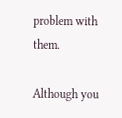problem with them.

Although you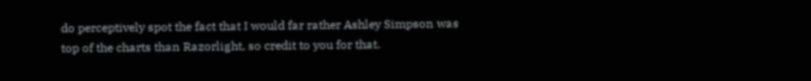do perceptively spot the fact that I would far rather Ashley Simpson was top of the charts than Razorlight, so credit to you for that.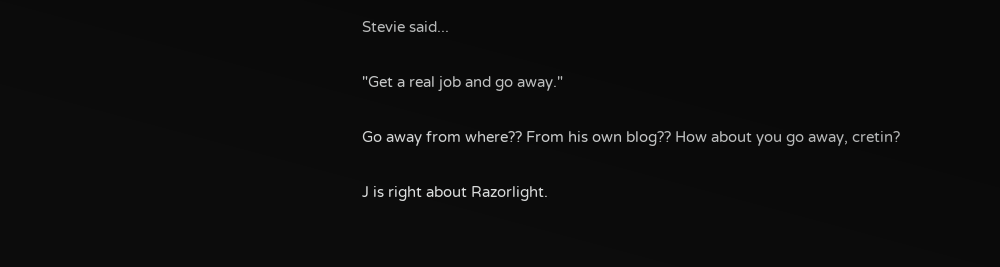Stevie said...

"Get a real job and go away."

Go away from where?? From his own blog?? How about you go away, cretin?

J is right about Razorlight.